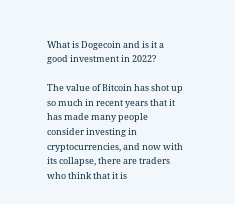What is Dogecoin and is it a good investment in 2022?

The value of Bitcoin has shot up so much in recent years that it has made many people consider investing in cryptocurrencies, and now with its collapse, there are traders who think that it is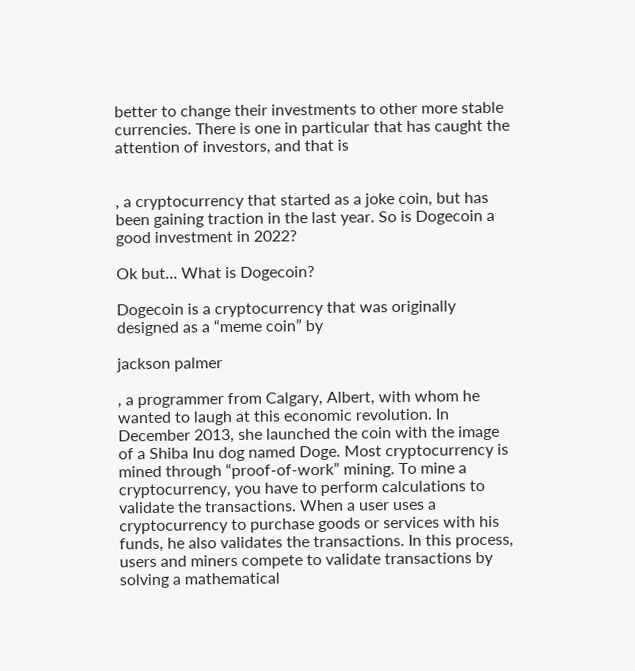better to change their investments to other more stable currencies. There is one in particular that has caught the attention of investors, and that is


, a cryptocurrency that started as a joke coin, but has been gaining traction in the last year. So is Dogecoin a good investment in 2022?

Ok but… What is Dogecoin?

Dogecoin is a cryptocurrency that was originally designed as a “meme coin” by

jackson palmer

, a programmer from Calgary, Albert, with whom he wanted to laugh at this economic revolution. In December 2013, she launched the coin with the image of a Shiba Inu dog named Doge. Most cryptocurrency is mined through “proof-of-work” mining. To mine a cryptocurrency, you have to perform calculations to validate the transactions. When a user uses a cryptocurrency to purchase goods or services with his funds, he also validates the transactions. In this process, users and miners compete to validate transactions by solving a mathematical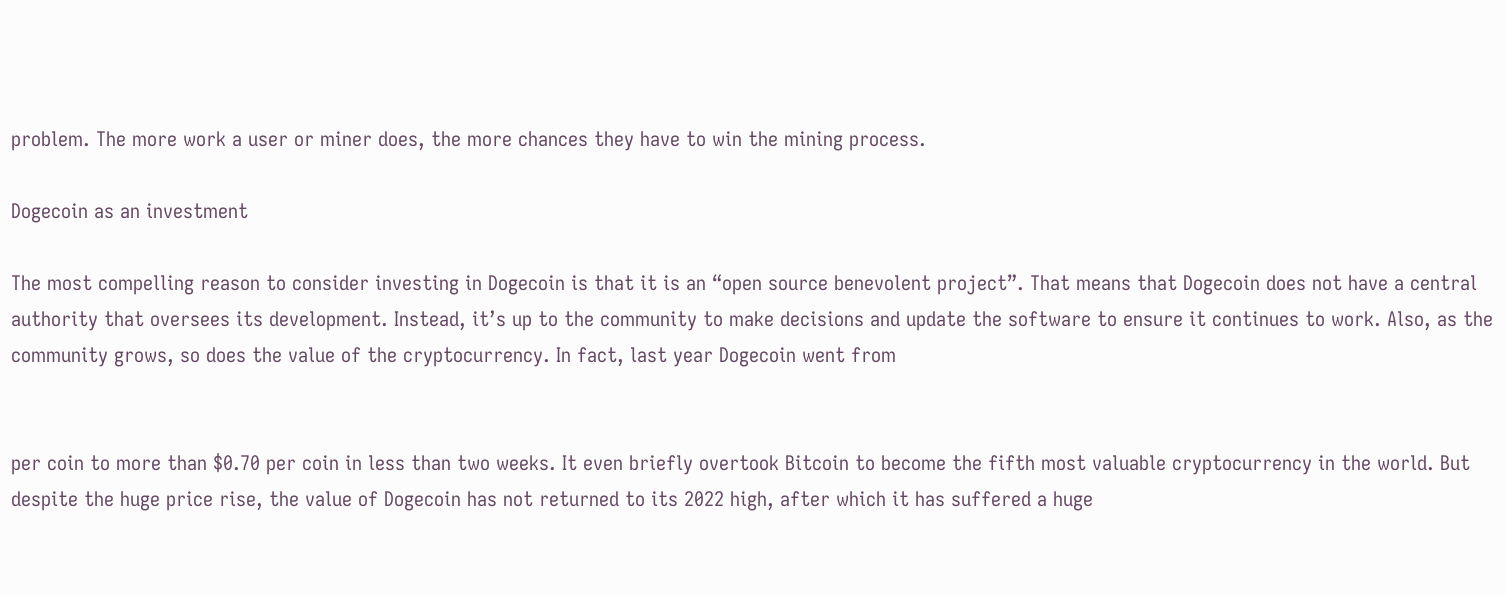problem. The more work a user or miner does, the more chances they have to win the mining process.

Dogecoin as an investment

The most compelling reason to consider investing in Dogecoin is that it is an “open source benevolent project”. That means that Dogecoin does not have a central authority that oversees its development. Instead, it’s up to the community to make decisions and update the software to ensure it continues to work. Also, as the community grows, so does the value of the cryptocurrency. In fact, last year Dogecoin went from


per coin to more than $0.70 per coin in less than two weeks. It even briefly overtook Bitcoin to become the fifth most valuable cryptocurrency in the world. But despite the huge price rise, the value of Dogecoin has not returned to its 2022 high, after which it has suffered a huge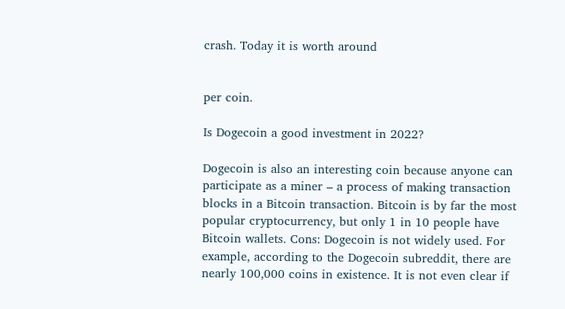crash. Today it is worth around


per coin.

Is Dogecoin a good investment in 2022?

Dogecoin is also an interesting coin because anyone can participate as a miner – a process of making transaction blocks in a Bitcoin transaction. Bitcoin is by far the most popular cryptocurrency, but only 1 in 10 people have Bitcoin wallets. Cons: Dogecoin is not widely used. For example, according to the Dogecoin subreddit, there are nearly 100,000 coins in existence. It is not even clear if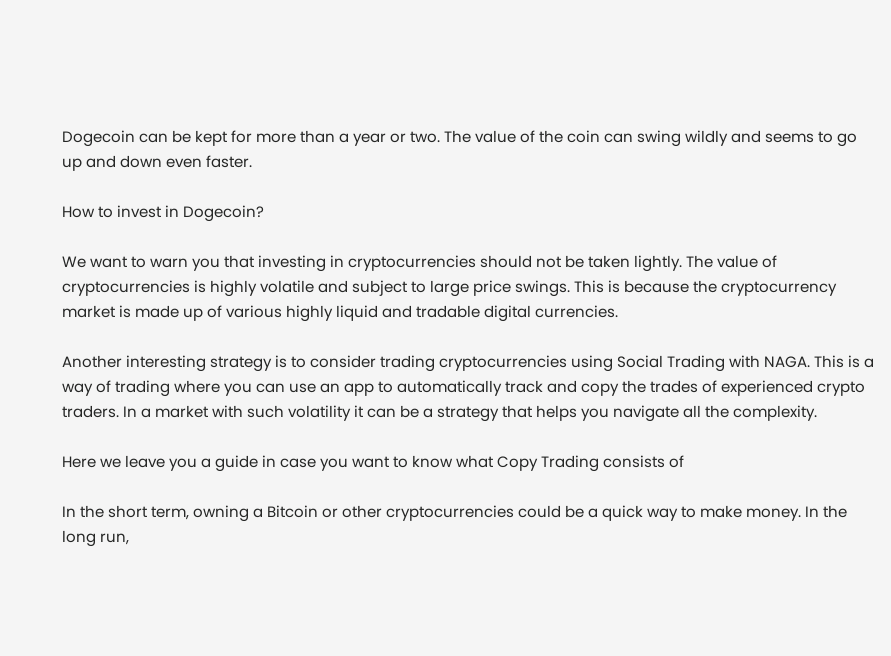Dogecoin can be kept for more than a year or two. The value of the coin can swing wildly and seems to go up and down even faster.

How to invest in Dogecoin?

We want to warn you that investing in cryptocurrencies should not be taken lightly. The value of cryptocurrencies is highly volatile and subject to large price swings. This is because the cryptocurrency market is made up of various highly liquid and tradable digital currencies.

Another interesting strategy is to consider trading cryptocurrencies using Social Trading with NAGA. This is a way of trading where you can use an app to automatically track and copy the trades of experienced crypto traders. In a market with such volatility it can be a strategy that helps you navigate all the complexity.

Here we leave you a guide in case you want to know what Copy Trading consists of

In the short term, owning a Bitcoin or other cryptocurrencies could be a quick way to make money. In the long run,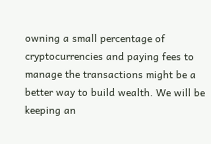owning a small percentage of cryptocurrencies and paying fees to manage the transactions might be a better way to build wealth. We will be keeping an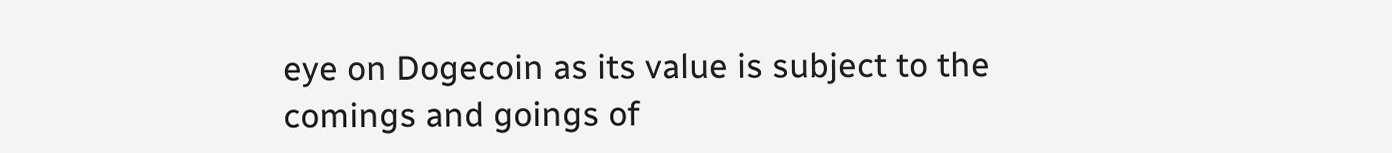eye on Dogecoin as its value is subject to the comings and goings of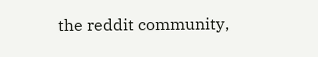the reddit community,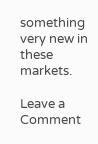something very new in these markets.

Leave a Comment